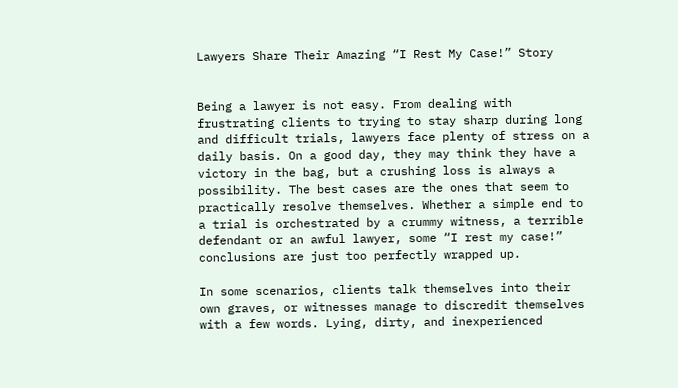Lawyers Share Their Amazing “I Rest My Case!” Story


Being a lawyer is not easy. From dealing with frustrating clients to trying to stay sharp during long and difficult trials, lawyers face plenty of stress on a daily basis. On a good day, they may think they have a victory in the bag, but a crushing loss is always a possibility. The best cases are the ones that seem to practically resolve themselves. Whether a simple end to a trial is orchestrated by a crummy witness, a terrible defendant or an awful lawyer, some “I rest my case!” conclusions are just too perfectly wrapped up.

In some scenarios, clients talk themselves into their own graves, or witnesses manage to discredit themselves with a few words. Lying, dirty, and inexperienced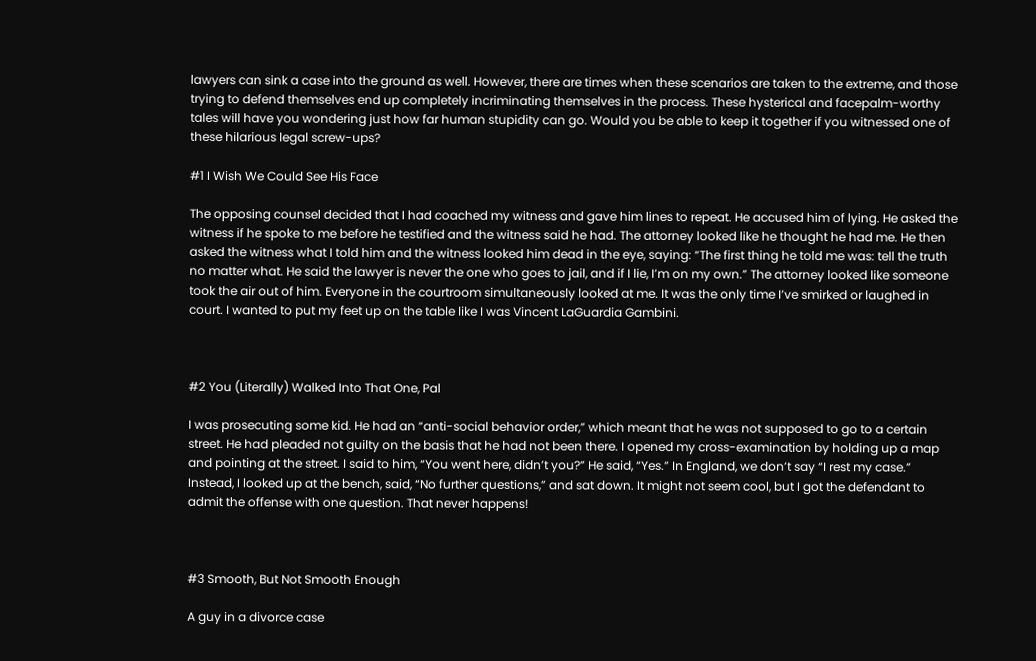lawyers can sink a case into the ground as well. However, there are times when these scenarios are taken to the extreme, and those trying to defend themselves end up completely incriminating themselves in the process. These hysterical and facepalm-worthy tales will have you wondering just how far human stupidity can go. Would you be able to keep it together if you witnessed one of these hilarious legal screw-ups?

#1 I Wish We Could See His Face

The opposing counsel decided that I had coached my witness and gave him lines to repeat. He accused him of lying. He asked the witness if he spoke to me before he testified and the witness said he had. The attorney looked like he thought he had me. He then asked the witness what I told him and the witness looked him dead in the eye, saying: “The first thing he told me was: tell the truth no matter what. He said the lawyer is never the one who goes to jail, and if I lie, I’m on my own.” The attorney looked like someone took the air out of him. Everyone in the courtroom simultaneously looked at me. It was the only time I’ve smirked or laughed in court. I wanted to put my feet up on the table like I was Vincent LaGuardia Gambini.



#2 You (Literally) Walked Into That One, Pal

I was prosecuting some kid. He had an “anti-social behavior order,” which meant that he was not supposed to go to a certain street. He had pleaded not guilty on the basis that he had not been there. I opened my cross-examination by holding up a map and pointing at the street. I said to him, “You went here, didn’t you?” He said, “Yes.” In England, we don’t say “I rest my case.” Instead, I looked up at the bench, said, “No further questions,” and sat down. It might not seem cool, but I got the defendant to admit the offense with one question. That never happens!



#3 Smooth, But Not Smooth Enough

A guy in a divorce case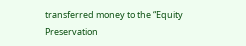transferred money to the “Equity Preservation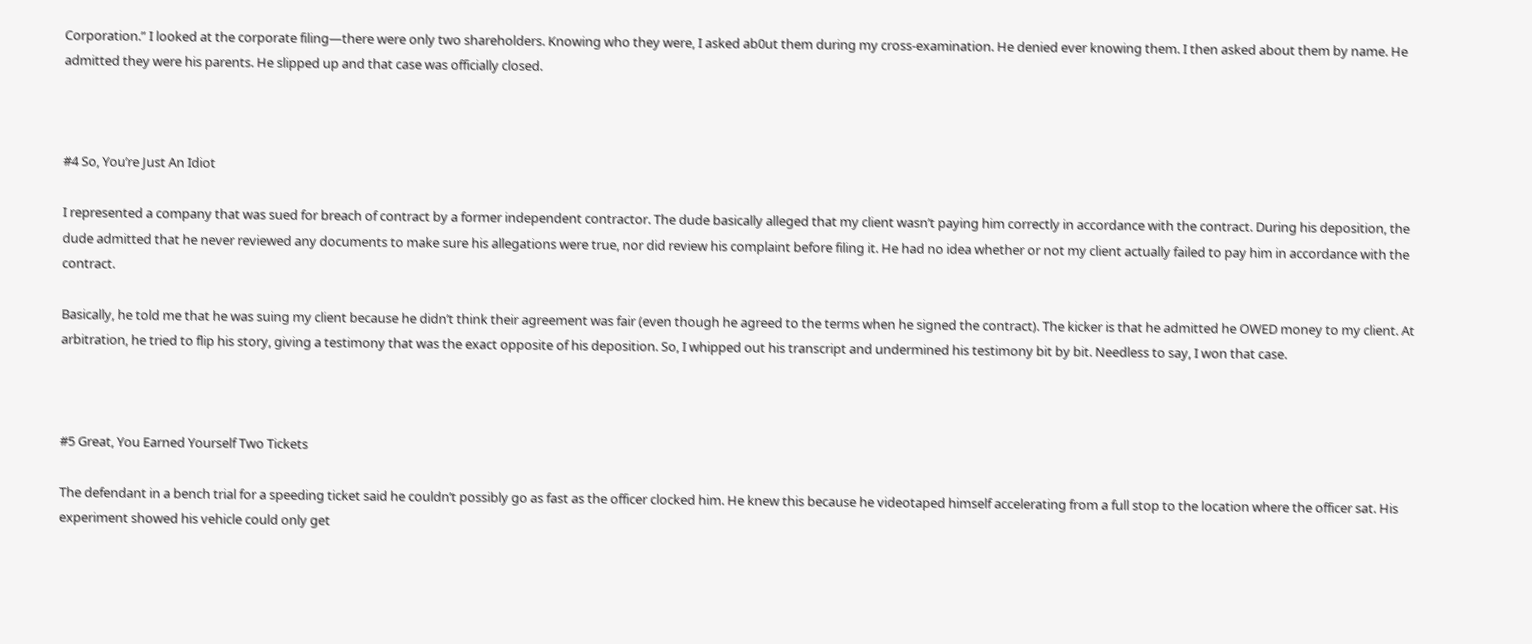Corporation.” I looked at the corporate filing—there were only two shareholders. Knowing who they were, I asked ab0ut them during my cross-examination. He denied ever knowing them. I then asked about them by name. He admitted they were his parents. He slipped up and that case was officially closed.



#4 So, You’re Just An Idiot

I represented a company that was sued for breach of contract by a former independent contractor. The dude basically alleged that my client wasn’t paying him correctly in accordance with the contract. During his deposition, the dude admitted that he never reviewed any documents to make sure his allegations were true, nor did review his complaint before filing it. He had no idea whether or not my client actually failed to pay him in accordance with the contract.

Basically, he told me that he was suing my client because he didn’t think their agreement was fair (even though he agreed to the terms when he signed the contract). The kicker is that he admitted he OWED money to my client. At arbitration, he tried to flip his story, giving a testimony that was the exact opposite of his deposition. So, I whipped out his transcript and undermined his testimony bit by bit. Needless to say, I won that case.



#5 Great, You Earned Yourself Two Tickets

The defendant in a bench trial for a speeding ticket said he couldn’t possibly go as fast as the officer clocked him. He knew this because he videotaped himself accelerating from a full stop to the location where the officer sat. His experiment showed his vehicle could only get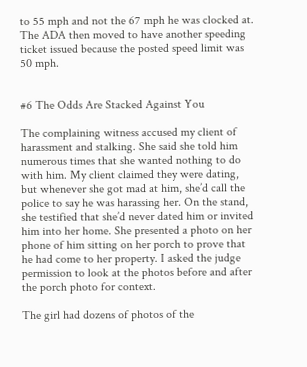to 55 mph and not the 67 mph he was clocked at. The ADA then moved to have another speeding ticket issued because the posted speed limit was 50 mph.


#6 The Odds Are Stacked Against You

The complaining witness accused my client of harassment and stalking. She said she told him numerous times that she wanted nothing to do with him. My client claimed they were dating, but whenever she got mad at him, she’d call the police to say he was harassing her. On the stand, she testified that she’d never dated him or invited him into her home. She presented a photo on her phone of him sitting on her porch to prove that he had come to her property. I asked the judge permission to look at the photos before and after the porch photo for context.

The girl had dozens of photos of the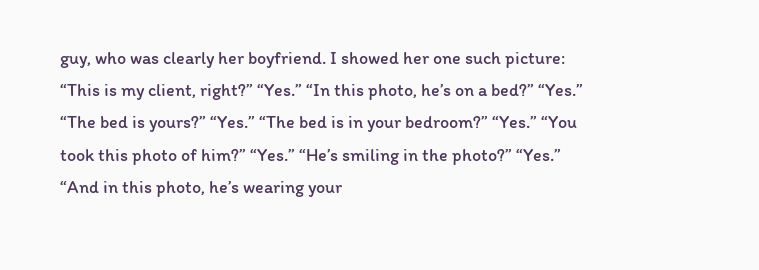guy, who was clearly her boyfriend. I showed her one such picture: “This is my client, right?” “Yes.” “In this photo, he’s on a bed?” “Yes.” “The bed is yours?” “Yes.” “The bed is in your bedroom?” “Yes.” “You took this photo of him?” “Yes.” “He’s smiling in the photo?” “Yes.” “And in this photo, he’s wearing your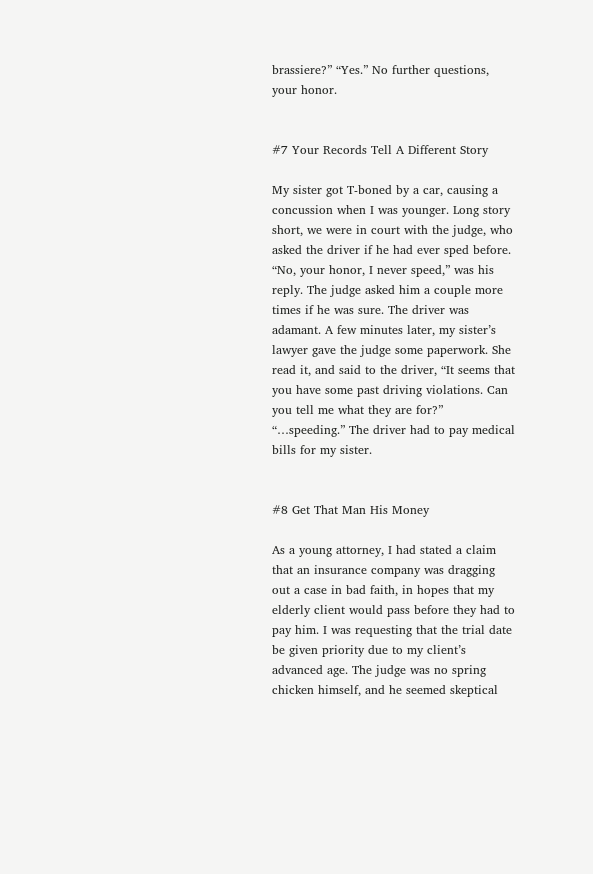brassiere?” “Yes.” No further questions, your honor.


#7 Your Records Tell A Different Story

My sister got T-boned by a car, causing a concussion when I was younger. Long story short, we were in court with the judge, who asked the driver if he had ever sped before. “No, your honor, I never speed,” was his reply. The judge asked him a couple more times if he was sure. The driver was adamant. A few minutes later, my sister’s lawyer gave the judge some paperwork. She read it, and said to the driver, “It seems that you have some past driving violations. Can you tell me what they are for?” “…speeding.” The driver had to pay medical bills for my sister.


#8 Get That Man His Money

As a young attorney, I had stated a claim that an insurance company was dragging out a case in bad faith, in hopes that my elderly client would pass before they had to pay him. I was requesting that the trial date be given priority due to my client’s advanced age. The judge was no spring chicken himself, and he seemed skeptical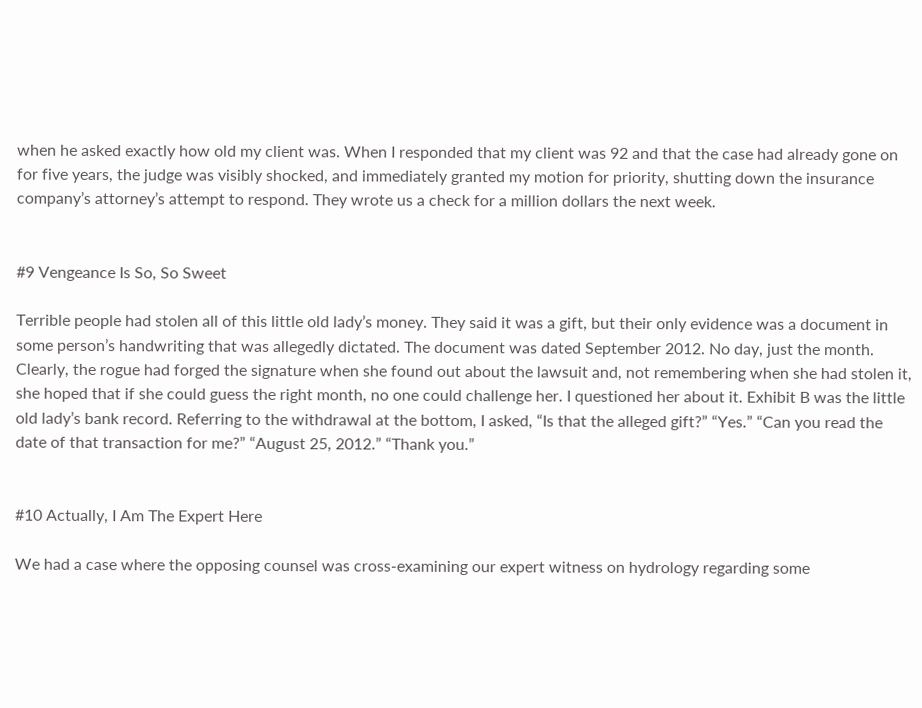when he asked exactly how old my client was. When I responded that my client was 92 and that the case had already gone on for five years, the judge was visibly shocked, and immediately granted my motion for priority, shutting down the insurance company’s attorney’s attempt to respond. They wrote us a check for a million dollars the next week.


#9 Vengeance Is So, So Sweet

Terrible people had stolen all of this little old lady’s money. They said it was a gift, but their only evidence was a document in some person’s handwriting that was allegedly dictated. The document was dated September 2012. No day, just the month. Clearly, the rogue had forged the signature when she found out about the lawsuit and, not remembering when she had stolen it, she hoped that if she could guess the right month, no one could challenge her. I questioned her about it. Exhibit B was the little old lady’s bank record. Referring to the withdrawal at the bottom, I asked, “Is that the alleged gift?” “Yes.” “Can you read the date of that transaction for me?” “August 25, 2012.” “Thank you.”


#10 Actually, I Am The Expert Here

We had a case where the opposing counsel was cross-examining our expert witness on hydrology regarding some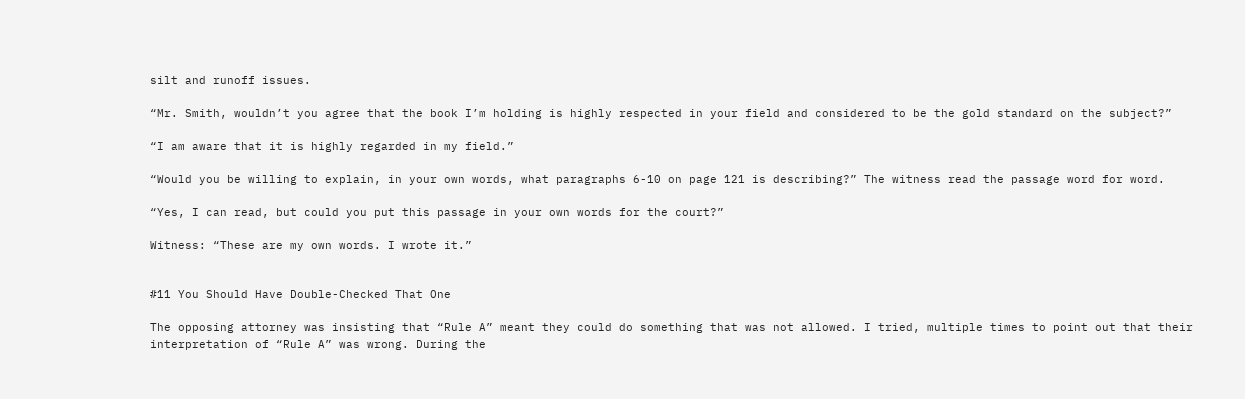silt and runoff issues.

“Mr. Smith, wouldn’t you agree that the book I’m holding is highly respected in your field and considered to be the gold standard on the subject?”

“I am aware that it is highly regarded in my field.”

“Would you be willing to explain, in your own words, what paragraphs 6-10 on page 121 is describing?” The witness read the passage word for word.

“Yes, I can read, but could you put this passage in your own words for the court?”

Witness: “These are my own words. I wrote it.”


#11 You Should Have Double-Checked That One

The opposing attorney was insisting that “Rule A” meant they could do something that was not allowed. I tried, multiple times to point out that their interpretation of “Rule A” was wrong. During the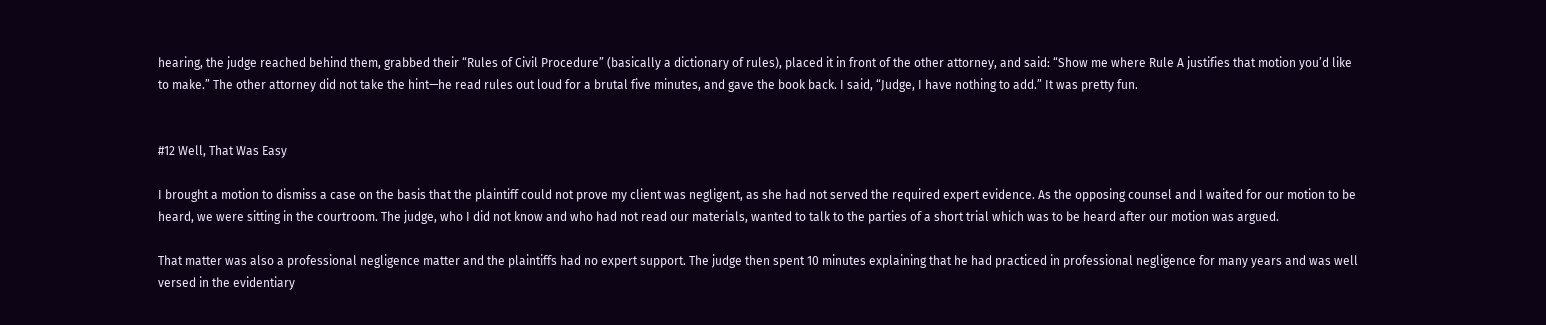hearing, the judge reached behind them, grabbed their “Rules of Civil Procedure” (basically a dictionary of rules), placed it in front of the other attorney, and said: “Show me where Rule A justifies that motion you’d like to make.” The other attorney did not take the hint—he read rules out loud for a brutal five minutes, and gave the book back. I said, “Judge, I have nothing to add.” It was pretty fun.


#12 Well, That Was Easy

I brought a motion to dismiss a case on the basis that the plaintiff could not prove my client was negligent, as she had not served the required expert evidence. As the opposing counsel and I waited for our motion to be heard, we were sitting in the courtroom. The judge, who I did not know and who had not read our materials, wanted to talk to the parties of a short trial which was to be heard after our motion was argued.

That matter was also a professional negligence matter and the plaintiffs had no expert support. The judge then spent 10 minutes explaining that he had practiced in professional negligence for many years and was well versed in the evidentiary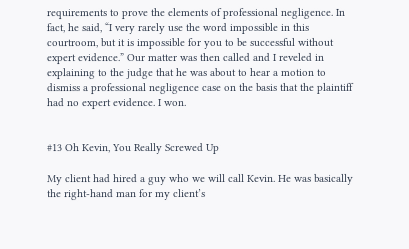requirements to prove the elements of professional negligence. In fact, he said, “I very rarely use the word impossible in this courtroom, but it is impossible for you to be successful without expert evidence.” Our matter was then called and I reveled in explaining to the judge that he was about to hear a motion to dismiss a professional negligence case on the basis that the plaintiff had no expert evidence. I won.


#13 Oh Kevin, You Really Screwed Up

My client had hired a guy who we will call Kevin. He was basically the right-hand man for my client’s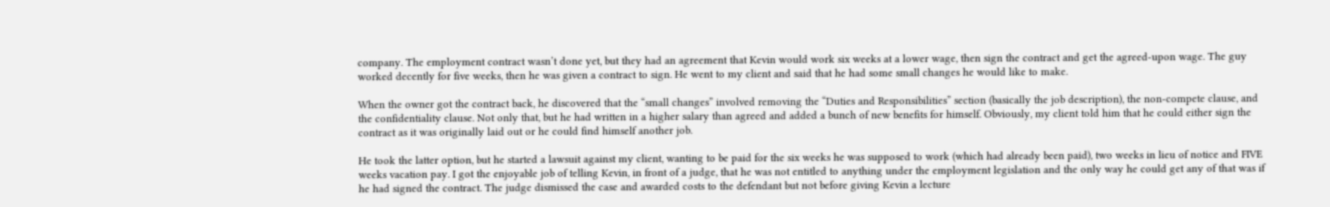company. The employment contract wasn’t done yet, but they had an agreement that Kevin would work six weeks at a lower wage, then sign the contract and get the agreed-upon wage. The guy worked decently for five weeks, then he was given a contract to sign. He went to my client and said that he had some small changes he would like to make.

When the owner got the contract back, he discovered that the “small changes” involved removing the “Duties and Responsibilities” section (basically the job description), the non-compete clause, and the confidentiality clause. Not only that, but he had written in a higher salary than agreed and added a bunch of new benefits for himself. Obviously, my client told him that he could either sign the contract as it was originally laid out or he could find himself another job.

He took the latter option, but he started a lawsuit against my client, wanting to be paid for the six weeks he was supposed to work (which had already been paid), two weeks in lieu of notice and FIVE weeks vacation pay. I got the enjoyable job of telling Kevin, in front of a judge, that he was not entitled to anything under the employment legislation and the only way he could get any of that was if he had signed the contract. The judge dismissed the case and awarded costs to the defendant but not before giving Kevin a lecture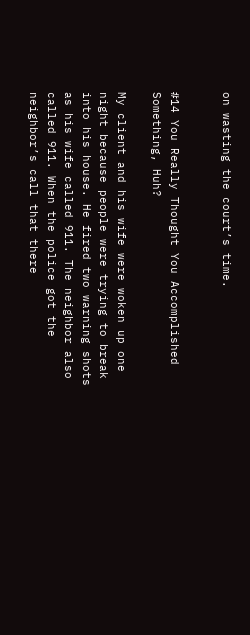on wasting the court’s time.


#14 You Really Thought You Accomplished Something, Huh?

My client and his wife were woken up one night because people were trying to break into his house. He fired two warning shots as his wife called 911. The neighbor also called 911. When the police got the neighbor’s call that there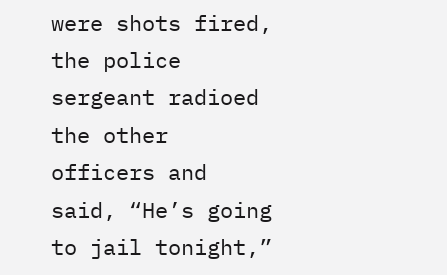were shots fired, the police sergeant radioed the other officers and said, “He’s going to jail tonight,”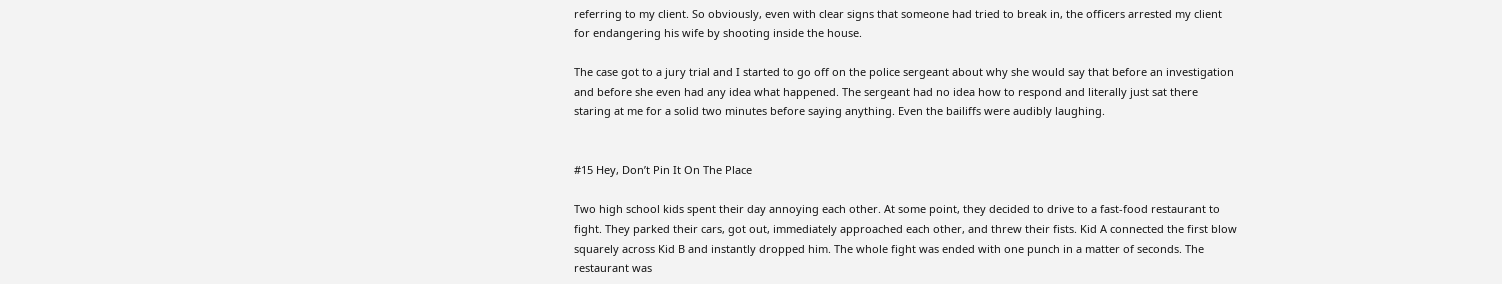referring to my client. So obviously, even with clear signs that someone had tried to break in, the officers arrested my client for endangering his wife by shooting inside the house.

The case got to a jury trial and I started to go off on the police sergeant about why she would say that before an investigation and before she even had any idea what happened. The sergeant had no idea how to respond and literally just sat there staring at me for a solid two minutes before saying anything. Even the bailiffs were audibly laughing.


#15 Hey, Don’t Pin It On The Place

Two high school kids spent their day annoying each other. At some point, they decided to drive to a fast-food restaurant to fight. They parked their cars, got out, immediately approached each other, and threw their fists. Kid A connected the first blow squarely across Kid B and instantly dropped him. The whole fight was ended with one punch in a matter of seconds. The restaurant was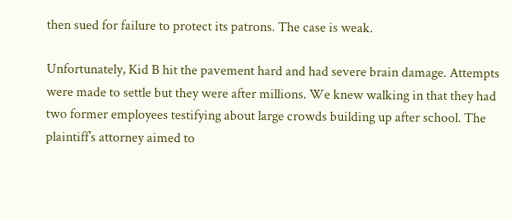then sued for failure to protect its patrons. The case is weak.

Unfortunately, Kid B hit the pavement hard and had severe brain damage. Attempts were made to settle but they were after millions. We knew walking in that they had two former employees testifying about large crowds building up after school. The plaintiff’s attorney aimed to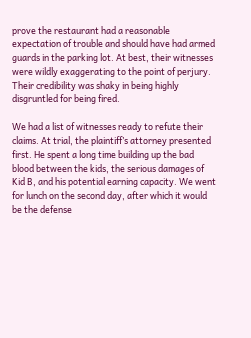prove the restaurant had a reasonable expectation of trouble and should have had armed guards in the parking lot. At best, their witnesses were wildly exaggerating to the point of perjury. Their credibility was shaky in being highly disgruntled for being fired.

We had a list of witnesses ready to refute their claims. At trial, the plaintiff’s attorney presented first. He spent a long time building up the bad blood between the kids, the serious damages of Kid B, and his potential earning capacity. We went for lunch on the second day, after which it would be the defense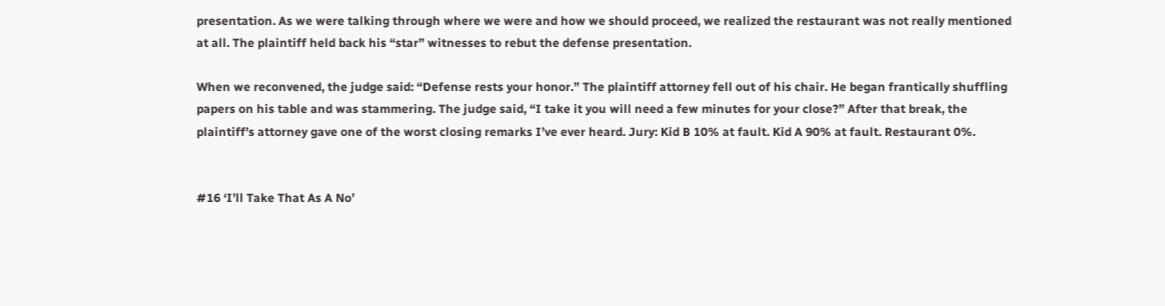presentation. As we were talking through where we were and how we should proceed, we realized the restaurant was not really mentioned at all. The plaintiff held back his “star” witnesses to rebut the defense presentation.

When we reconvened, the judge said: “Defense rests your honor.” The plaintiff attorney fell out of his chair. He began frantically shuffling papers on his table and was stammering. The judge said, “I take it you will need a few minutes for your close?” After that break, the plaintiff’s attorney gave one of the worst closing remarks I’ve ever heard. Jury: Kid B 10% at fault. Kid A 90% at fault. Restaurant 0%.


#16 ‘I’ll Take That As A No’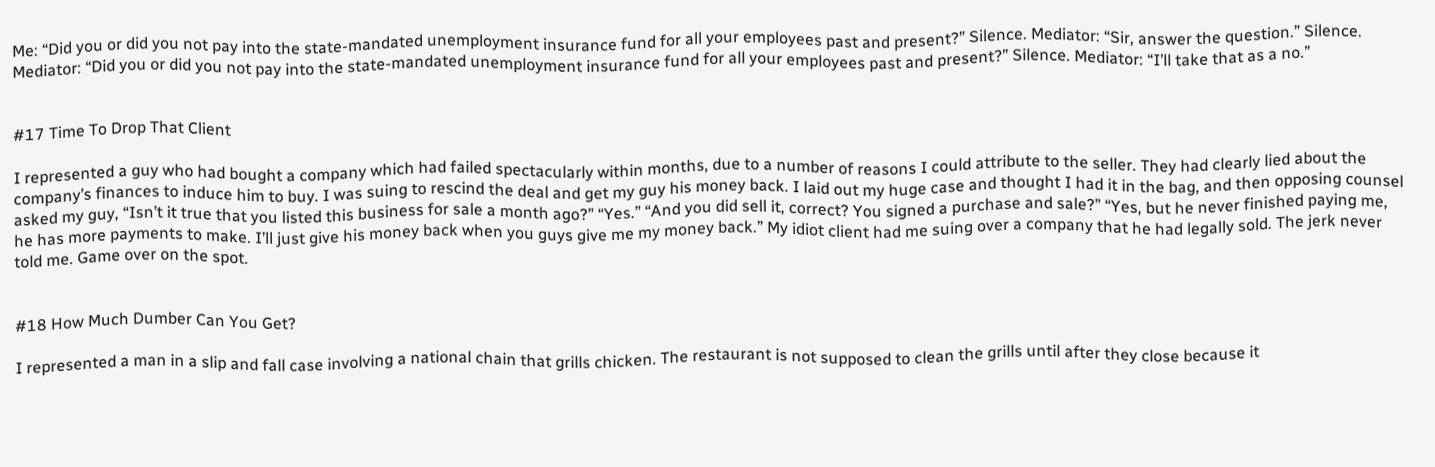Me: “Did you or did you not pay into the state-mandated unemployment insurance fund for all your employees past and present?” Silence. Mediator: “Sir, answer the question.” Silence. Mediator: “Did you or did you not pay into the state-mandated unemployment insurance fund for all your employees past and present?” Silence. Mediator: “I’ll take that as a no.”


#17 Time To Drop That Client

I represented a guy who had bought a company which had failed spectacularly within months, due to a number of reasons I could attribute to the seller. They had clearly lied about the company’s finances to induce him to buy. I was suing to rescind the deal and get my guy his money back. I laid out my huge case and thought I had it in the bag, and then opposing counsel asked my guy, “Isn’t it true that you listed this business for sale a month ago?” “Yes.” “And you did sell it, correct? You signed a purchase and sale?” “Yes, but he never finished paying me, he has more payments to make. I’ll just give his money back when you guys give me my money back.” My idiot client had me suing over a company that he had legally sold. The jerk never told me. Game over on the spot.


#18 How Much Dumber Can You Get?

I represented a man in a slip and fall case involving a national chain that grills chicken. The restaurant is not supposed to clean the grills until after they close because it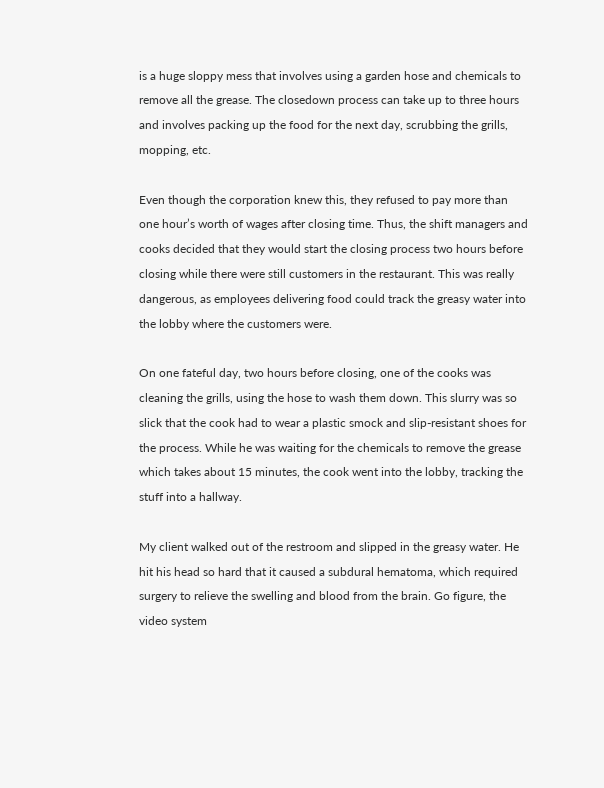is a huge sloppy mess that involves using a garden hose and chemicals to remove all the grease. The closedown process can take up to three hours and involves packing up the food for the next day, scrubbing the grills, mopping, etc.

Even though the corporation knew this, they refused to pay more than one hour’s worth of wages after closing time. Thus, the shift managers and cooks decided that they would start the closing process two hours before closing while there were still customers in the restaurant. This was really dangerous, as employees delivering food could track the greasy water into the lobby where the customers were.

On one fateful day, two hours before closing, one of the cooks was cleaning the grills, using the hose to wash them down. This slurry was so slick that the cook had to wear a plastic smock and slip-resistant shoes for the process. While he was waiting for the chemicals to remove the grease which takes about 15 minutes, the cook went into the lobby, tracking the stuff into a hallway.

My client walked out of the restroom and slipped in the greasy water. He hit his head so hard that it caused a subdural hematoma, which required surgery to relieve the swelling and blood from the brain. Go figure, the video system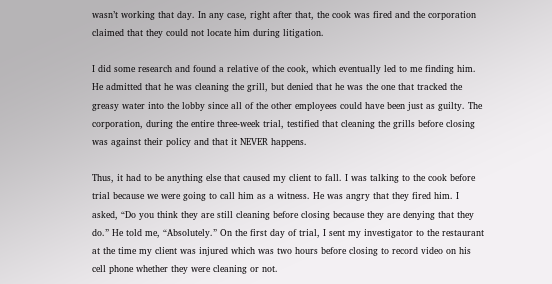wasn’t working that day. In any case, right after that, the cook was fired and the corporation claimed that they could not locate him during litigation.

I did some research and found a relative of the cook, which eventually led to me finding him. He admitted that he was cleaning the grill, but denied that he was the one that tracked the greasy water into the lobby since all of the other employees could have been just as guilty. The corporation, during the entire three-week trial, testified that cleaning the grills before closing was against their policy and that it NEVER happens.

Thus, it had to be anything else that caused my client to fall. I was talking to the cook before trial because we were going to call him as a witness. He was angry that they fired him. I asked, “Do you think they are still cleaning before closing because they are denying that they do.” He told me, “Absolutely.” On the first day of trial, I sent my investigator to the restaurant at the time my client was injured which was two hours before closing to record video on his cell phone whether they were cleaning or not.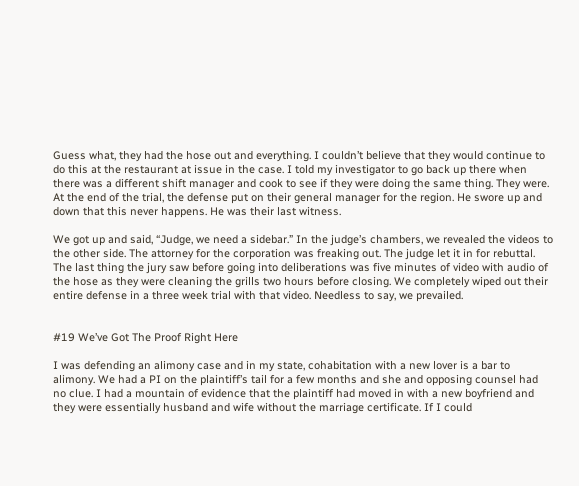Guess what, they had the hose out and everything. I couldn’t believe that they would continue to do this at the restaurant at issue in the case. I told my investigator to go back up there when there was a different shift manager and cook to see if they were doing the same thing. They were. At the end of the trial, the defense put on their general manager for the region. He swore up and down that this never happens. He was their last witness.

We got up and said, “Judge, we need a sidebar.” In the judge’s chambers, we revealed the videos to the other side. The attorney for the corporation was freaking out. The judge let it in for rebuttal. The last thing the jury saw before going into deliberations was five minutes of video with audio of the hose as they were cleaning the grills two hours before closing. We completely wiped out their entire defense in a three week trial with that video. Needless to say, we prevailed.


#19 We’ve Got The Proof Right Here

I was defending an alimony case and in my state, cohabitation with a new lover is a bar to alimony. We had a PI on the plaintiff’s tail for a few months and she and opposing counsel had no clue. I had a mountain of evidence that the plaintiff had moved in with a new boyfriend and they were essentially husband and wife without the marriage certificate. If I could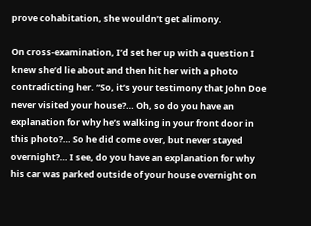prove cohabitation, she wouldn’t get alimony.

On cross-examination, I’d set her up with a question I knew she’d lie about and then hit her with a photo contradicting her. “So, it’s your testimony that John Doe never visited your house?… Oh, so do you have an explanation for why he’s walking in your front door in this photo?… So he did come over, but never stayed overnight?… I see, do you have an explanation for why his car was parked outside of your house overnight on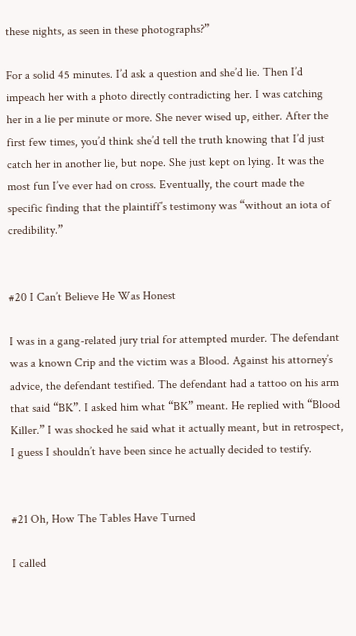these nights, as seen in these photographs?”

For a solid 45 minutes. I’d ask a question and she’d lie. Then I’d impeach her with a photo directly contradicting her. I was catching her in a lie per minute or more. She never wised up, either. After the first few times, you’d think she’d tell the truth knowing that I’d just catch her in another lie, but nope. She just kept on lying. It was the most fun I’ve ever had on cross. Eventually, the court made the specific finding that the plaintiff’s testimony was “without an iota of credibility.”


#20 I Can’t Believe He Was Honest

I was in a gang-related jury trial for attempted murder. The defendant was a known Crip and the victim was a Blood. Against his attorney’s advice, the defendant testified. The defendant had a tattoo on his arm that said “BK”. I asked him what “BK” meant. He replied with “Blood Killer.” I was shocked he said what it actually meant, but in retrospect, I guess I shouldn’t have been since he actually decided to testify.


#21 Oh, How The Tables Have Turned

I called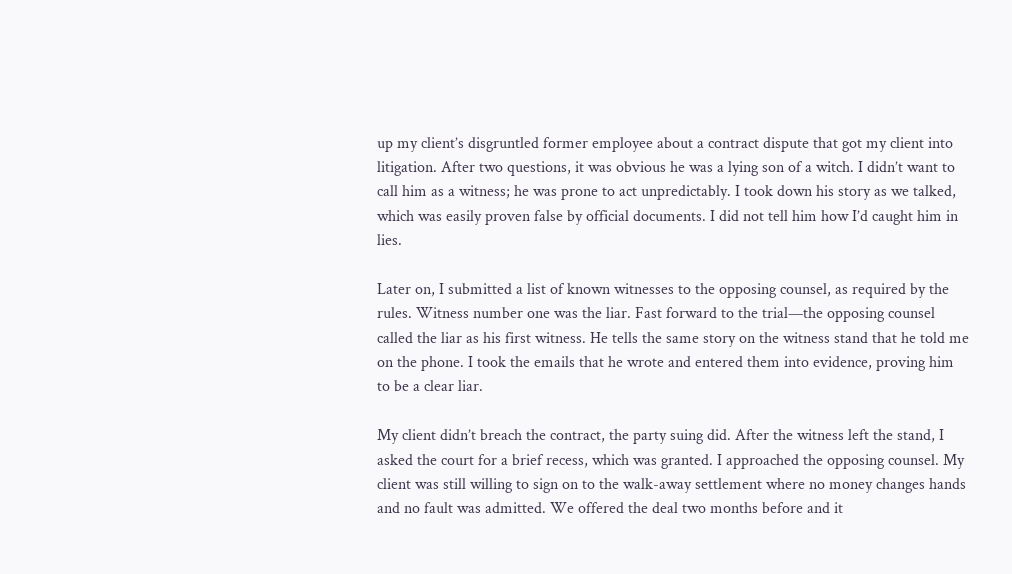up my client’s disgruntled former employee about a contract dispute that got my client into litigation. After two questions, it was obvious he was a lying son of a witch. I didn’t want to call him as a witness; he was prone to act unpredictably. I took down his story as we talked, which was easily proven false by official documents. I did not tell him how I’d caught him in lies.

Later on, I submitted a list of known witnesses to the opposing counsel, as required by the rules. Witness number one was the liar. Fast forward to the trial—the opposing counsel called the liar as his first witness. He tells the same story on the witness stand that he told me on the phone. I took the emails that he wrote and entered them into evidence, proving him to be a clear liar.

My client didn’t breach the contract, the party suing did. After the witness left the stand, I asked the court for a brief recess, which was granted. I approached the opposing counsel. My client was still willing to sign on to the walk-away settlement where no money changes hands and no fault was admitted. We offered the deal two months before and it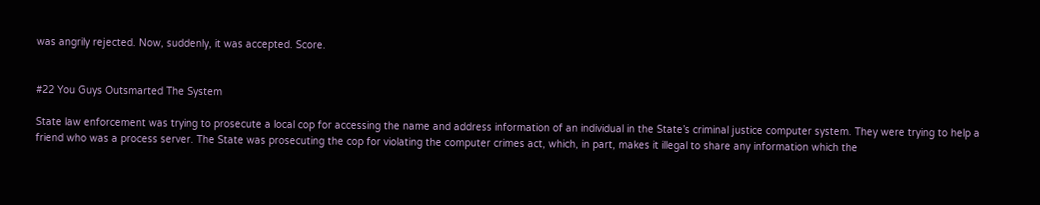was angrily rejected. Now, suddenly, it was accepted. Score.


#22 You Guys Outsmarted The System

State law enforcement was trying to prosecute a local cop for accessing the name and address information of an individual in the State’s criminal justice computer system. They were trying to help a friend who was a process server. The State was prosecuting the cop for violating the computer crimes act, which, in part, makes it illegal to share any information which the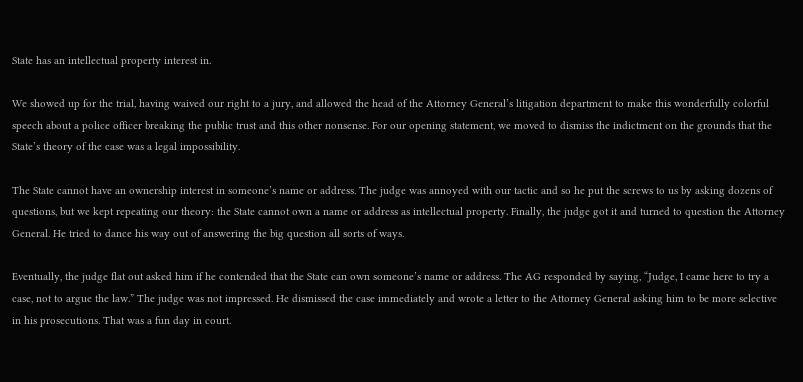State has an intellectual property interest in.

We showed up for the trial, having waived our right to a jury, and allowed the head of the Attorney General’s litigation department to make this wonderfully colorful speech about a police officer breaking the public trust and this other nonsense. For our opening statement, we moved to dismiss the indictment on the grounds that the State’s theory of the case was a legal impossibility.

The State cannot have an ownership interest in someone’s name or address. The judge was annoyed with our tactic and so he put the screws to us by asking dozens of questions, but we kept repeating our theory: the State cannot own a name or address as intellectual property. Finally, the judge got it and turned to question the Attorney General. He tried to dance his way out of answering the big question all sorts of ways.

Eventually, the judge flat out asked him if he contended that the State can own someone’s name or address. The AG responded by saying, “Judge, I came here to try a case, not to argue the law.” The judge was not impressed. He dismissed the case immediately and wrote a letter to the Attorney General asking him to be more selective in his prosecutions. That was a fun day in court.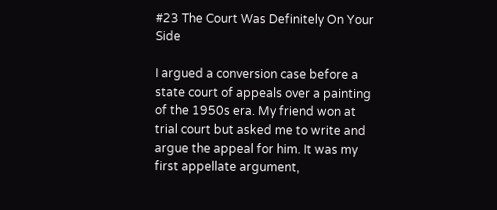#23 The Court Was Definitely On Your Side

I argued a conversion case before a state court of appeals over a painting of the 1950s era. My friend won at trial court but asked me to write and argue the appeal for him. It was my first appellate argument,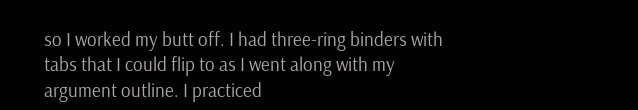so I worked my butt off. I had three-ring binders with tabs that I could flip to as I went along with my argument outline. I practiced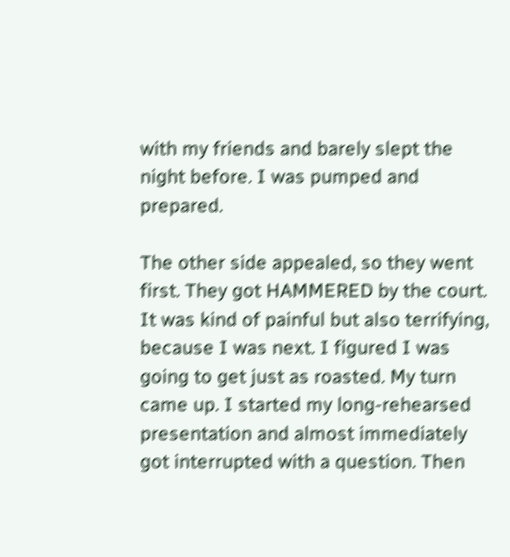with my friends and barely slept the night before. I was pumped and prepared.

The other side appealed, so they went first. They got HAMMERED by the court. It was kind of painful but also terrifying, because I was next. I figured I was going to get just as roasted. My turn came up. I started my long-rehearsed presentation and almost immediately got interrupted with a question. Then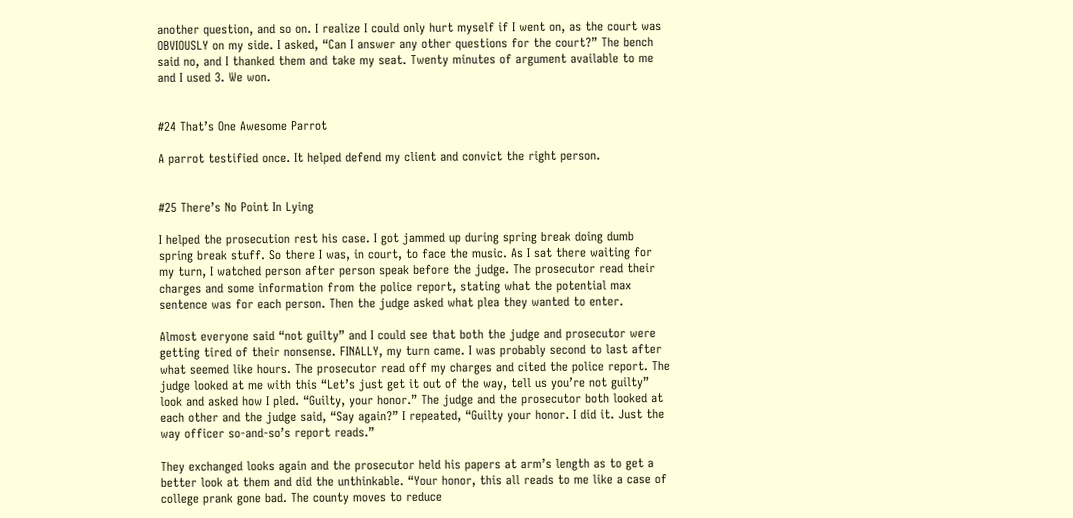another question, and so on. I realize I could only hurt myself if I went on, as the court was OBVIOUSLY on my side. I asked, “Can I answer any other questions for the court?” The bench said no, and I thanked them and take my seat. Twenty minutes of argument available to me and I used 3. We won.


#24 That’s One Awesome Parrot

A parrot testified once. It helped defend my client and convict the right person.


#25 There’s No Point In Lying

I helped the prosecution rest his case. I got jammed up during spring break doing dumb spring break stuff. So there I was, in court, to face the music. As I sat there waiting for my turn, I watched person after person speak before the judge. The prosecutor read their charges and some information from the police report, stating what the potential max sentence was for each person. Then the judge asked what plea they wanted to enter.

Almost everyone said “not guilty” and I could see that both the judge and prosecutor were getting tired of their nonsense. FINALLY, my turn came. I was probably second to last after what seemed like hours. The prosecutor read off my charges and cited the police report. The judge looked at me with this “Let’s just get it out of the way, tell us you’re not guilty” look and asked how I pled. “Guilty, your honor.” The judge and the prosecutor both looked at each other and the judge said, “Say again?” I repeated, “Guilty your honor. I did it. Just the way officer so-and-so’s report reads.”

They exchanged looks again and the prosecutor held his papers at arm’s length as to get a better look at them and did the unthinkable. “Your honor, this all reads to me like a case of college prank gone bad. The county moves to reduce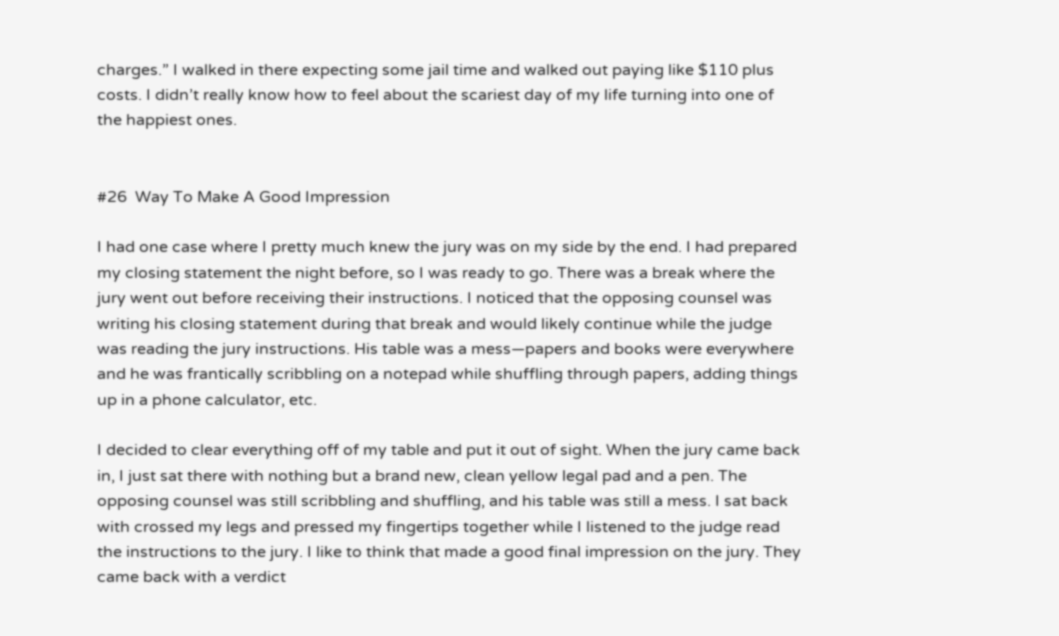charges.” I walked in there expecting some jail time and walked out paying like $110 plus costs. I didn’t really know how to feel about the scariest day of my life turning into one of the happiest ones.


#26  Way To Make A Good Impression

I had one case where I pretty much knew the jury was on my side by the end. I had prepared my closing statement the night before, so I was ready to go. There was a break where the jury went out before receiving their instructions. I noticed that the opposing counsel was writing his closing statement during that break and would likely continue while the judge was reading the jury instructions. His table was a mess—papers and books were everywhere and he was frantically scribbling on a notepad while shuffling through papers, adding things up in a phone calculator, etc.

I decided to clear everything off of my table and put it out of sight. When the jury came back in, I just sat there with nothing but a brand new, clean yellow legal pad and a pen. The opposing counsel was still scribbling and shuffling, and his table was still a mess. I sat back with crossed my legs and pressed my fingertips together while I listened to the judge read the instructions to the jury. I like to think that made a good final impression on the jury. They came back with a verdict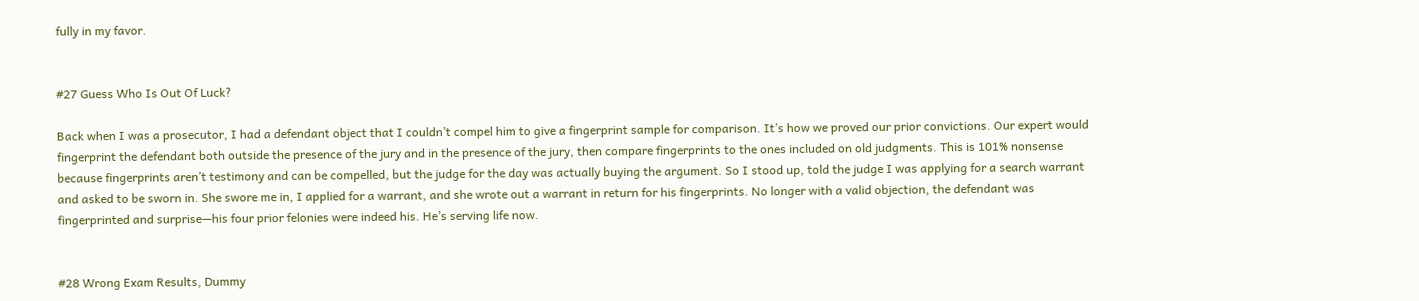fully in my favor.


#27 Guess Who Is Out Of Luck?

Back when I was a prosecutor, I had a defendant object that I couldn’t compel him to give a fingerprint sample for comparison. It’s how we proved our prior convictions. Our expert would fingerprint the defendant both outside the presence of the jury and in the presence of the jury, then compare fingerprints to the ones included on old judgments. This is 101% nonsense because fingerprints aren’t testimony and can be compelled, but the judge for the day was actually buying the argument. So I stood up, told the judge I was applying for a search warrant and asked to be sworn in. She swore me in, I applied for a warrant, and she wrote out a warrant in return for his fingerprints. No longer with a valid objection, the defendant was fingerprinted and surprise—his four prior felonies were indeed his. He’s serving life now.


#28 Wrong Exam Results, Dummy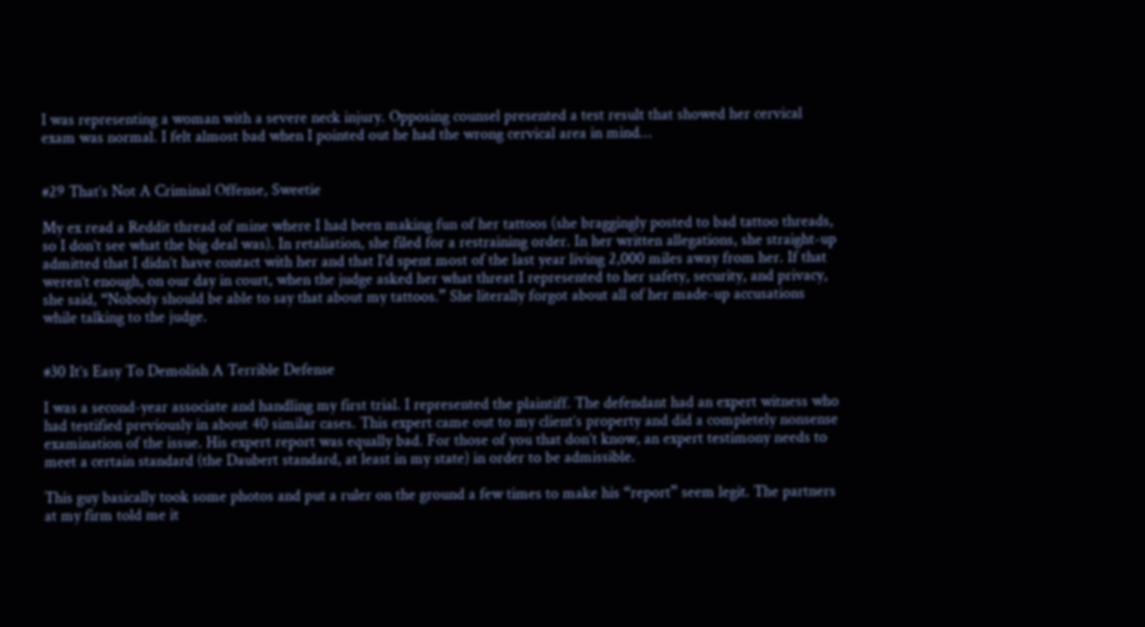I was representing a woman with a severe neck injury. Opposing counsel presented a test result that showed her cervical exam was normal. I felt almost bad when I pointed out he had the wrong cervical area in mind…


#29 That’s Not A Criminal Offense, Sweetie

My ex read a Reddit thread of mine where I had been making fun of her tattoos (she braggingly posted to bad tattoo threads, so I don’t see what the big deal was). In retaliation, she filed for a restraining order. In her written allegations, she straight-up admitted that I didn’t have contact with her and that I’d spent most of the last year living 2,000 miles away from her. If that weren’t enough, on our day in court, when the judge asked her what threat I represented to her safety, security, and privacy, she said, “Nobody should be able to say that about my tattoos.” She literally forgot about all of her made-up accusations while talking to the judge.


#30 It’s Easy To Demolish A Terrible Defense

I was a second-year associate and handling my first trial. I represented the plaintiff. The defendant had an expert witness who had testified previously in about 40 similar cases. This expert came out to my client’s property and did a completely nonsense examination of the issue. His expert report was equally bad. For those of you that don’t know, an expert testimony needs to meet a certain standard (the Daubert standard, at least in my state) in order to be admissible.

This guy basically took some photos and put a ruler on the ground a few times to make his “report” seem legit. The partners at my firm told me it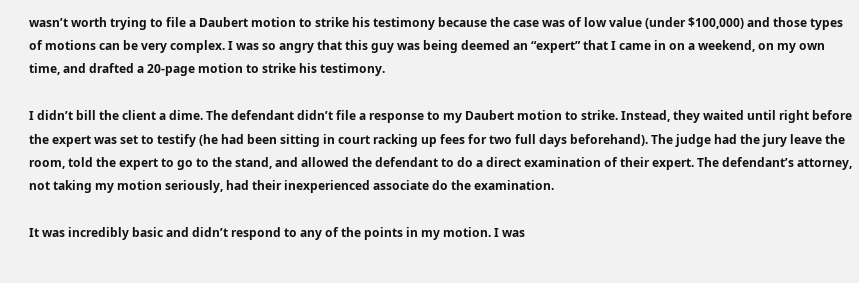wasn’t worth trying to file a Daubert motion to strike his testimony because the case was of low value (under $100,000) and those types of motions can be very complex. I was so angry that this guy was being deemed an “expert” that I came in on a weekend, on my own time, and drafted a 20-page motion to strike his testimony.

I didn’t bill the client a dime. The defendant didn’t file a response to my Daubert motion to strike. Instead, they waited until right before the expert was set to testify (he had been sitting in court racking up fees for two full days beforehand). The judge had the jury leave the room, told the expert to go to the stand, and allowed the defendant to do a direct examination of their expert. The defendant’s attorney, not taking my motion seriously, had their inexperienced associate do the examination.

It was incredibly basic and didn’t respond to any of the points in my motion. I was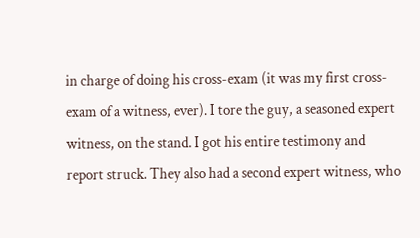in charge of doing his cross-exam (it was my first cross-exam of a witness, ever). I tore the guy, a seasoned expert witness, on the stand. I got his entire testimony and report struck. They also had a second expert witness, who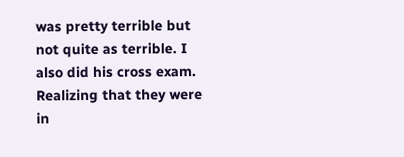was pretty terrible but not quite as terrible. I also did his cross exam. Realizing that they were in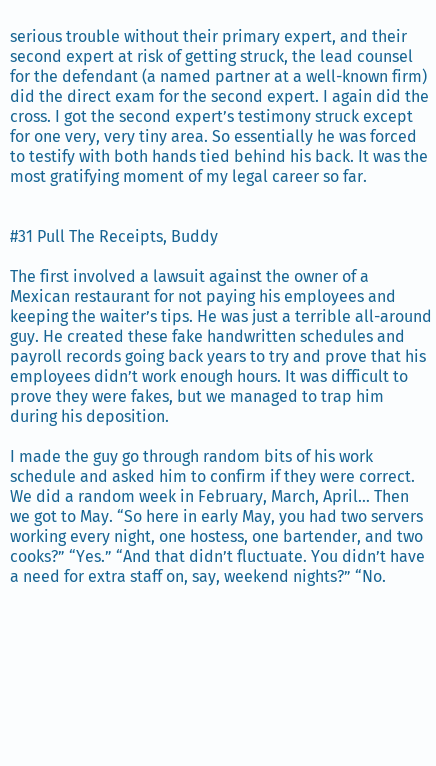serious trouble without their primary expert, and their second expert at risk of getting struck, the lead counsel for the defendant (a named partner at a well-known firm) did the direct exam for the second expert. I again did the cross. I got the second expert’s testimony struck except for one very, very tiny area. So essentially he was forced to testify with both hands tied behind his back. It was the most gratifying moment of my legal career so far.


#31 Pull The Receipts, Buddy

The first involved a lawsuit against the owner of a Mexican restaurant for not paying his employees and keeping the waiter’s tips. He was just a terrible all-around guy. He created these fake handwritten schedules and payroll records going back years to try and prove that his employees didn’t work enough hours. It was difficult to prove they were fakes, but we managed to trap him during his deposition.

I made the guy go through random bits of his work schedule and asked him to confirm if they were correct. We did a random week in February, March, April… Then we got to May. “So here in early May, you had two servers working every night, one hostess, one bartender, and two cooks?” “Yes.” “And that didn’t fluctuate. You didn’t have a need for extra staff on, say, weekend nights?” “No.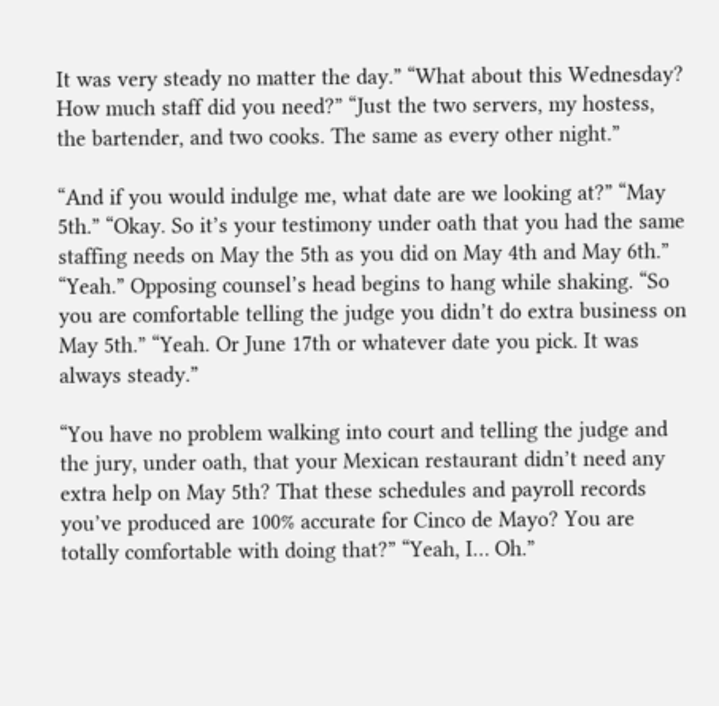It was very steady no matter the day.” “What about this Wednesday? How much staff did you need?” “Just the two servers, my hostess, the bartender, and two cooks. The same as every other night.”

“And if you would indulge me, what date are we looking at?” “May 5th.” “Okay. So it’s your testimony under oath that you had the same staffing needs on May the 5th as you did on May 4th and May 6th.”  “Yeah.” Opposing counsel’s head begins to hang while shaking. “So you are comfortable telling the judge you didn’t do extra business on May 5th.” “Yeah. Or June 17th or whatever date you pick. It was always steady.”

“You have no problem walking into court and telling the judge and the jury, under oath, that your Mexican restaurant didn’t need any extra help on May 5th? That these schedules and payroll records you’ve produced are 100% accurate for Cinco de Mayo? You are totally comfortable with doing that?” “Yeah, I… Oh.”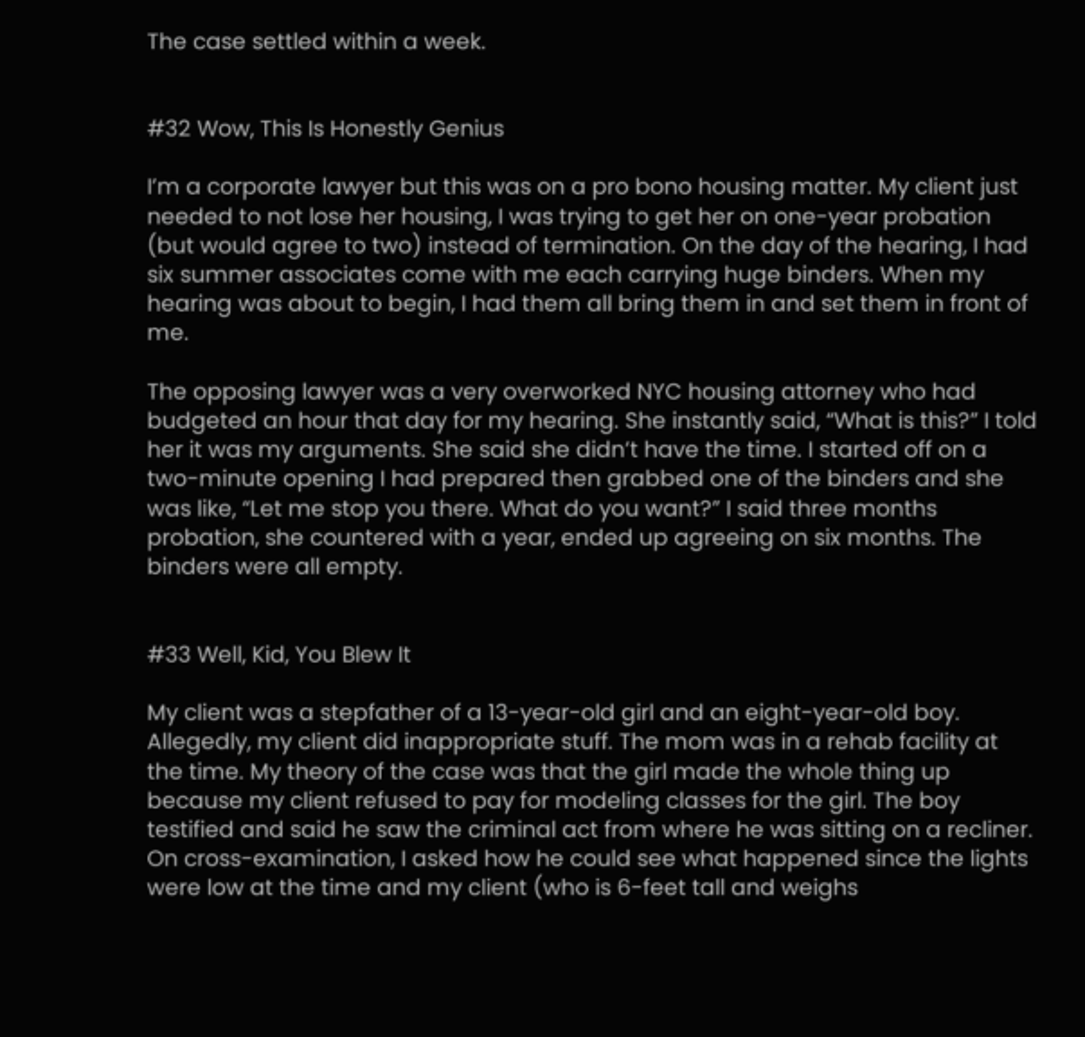The case settled within a week.


#32 Wow, This Is Honestly Genius

I’m a corporate lawyer but this was on a pro bono housing matter. My client just needed to not lose her housing, I was trying to get her on one-year probation (but would agree to two) instead of termination. On the day of the hearing, I had six summer associates come with me each carrying huge binders. When my hearing was about to begin, I had them all bring them in and set them in front of me.

The opposing lawyer was a very overworked NYC housing attorney who had budgeted an hour that day for my hearing. She instantly said, “What is this?” I told her it was my arguments. She said she didn’t have the time. I started off on a two-minute opening I had prepared then grabbed one of the binders and she was like, “Let me stop you there. What do you want?” I said three months probation, she countered with a year, ended up agreeing on six months. The binders were all empty.


#33 Well, Kid, You Blew It

My client was a stepfather of a 13-year-old girl and an eight-year-old boy. Allegedly, my client did inappropriate stuff. The mom was in a rehab facility at the time. My theory of the case was that the girl made the whole thing up because my client refused to pay for modeling classes for the girl. The boy testified and said he saw the criminal act from where he was sitting on a recliner. On cross-examination, I asked how he could see what happened since the lights were low at the time and my client (who is 6-feet tall and weighs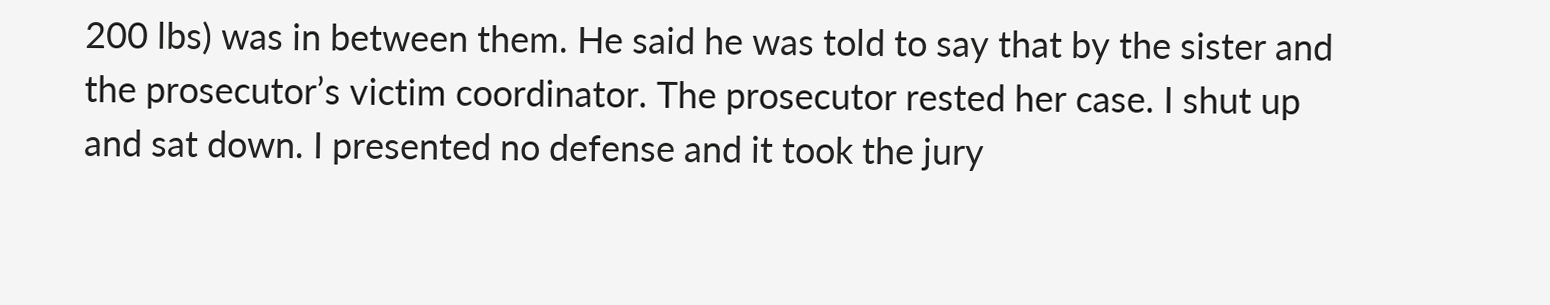200 lbs) was in between them. He said he was told to say that by the sister and the prosecutor’s victim coordinator. The prosecutor rested her case. I shut up and sat down. I presented no defense and it took the jury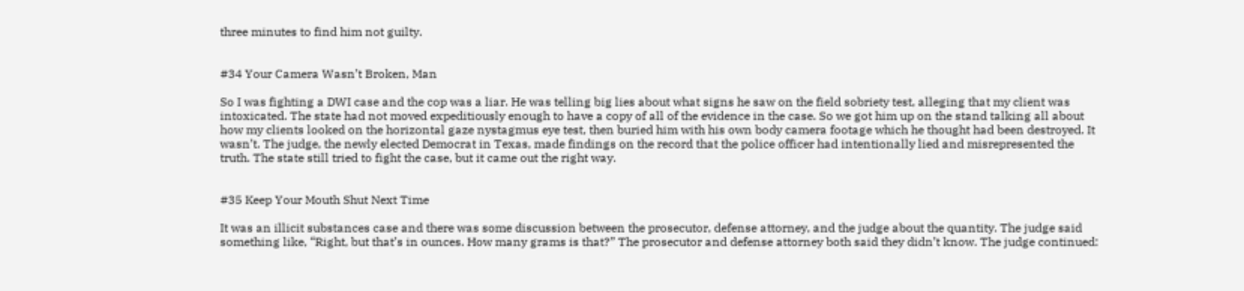three minutes to find him not guilty.


#34 Your Camera Wasn’t Broken, Man

So I was fighting a DWI case and the cop was a liar. He was telling big lies about what signs he saw on the field sobriety test, alleging that my client was intoxicated. The state had not moved expeditiously enough to have a copy of all of the evidence in the case. So we got him up on the stand talking all about how my clients looked on the horizontal gaze nystagmus eye test, then buried him with his own body camera footage which he thought had been destroyed. It wasn’t. The judge, the newly elected Democrat in Texas, made findings on the record that the police officer had intentionally lied and misrepresented the truth. The state still tried to fight the case, but it came out the right way.


#35 Keep Your Mouth Shut Next Time

It was an illicit substances case and there was some discussion between the prosecutor, defense attorney, and the judge about the quantity. The judge said something like, “Right, but that’s in ounces. How many grams is that?” The prosecutor and defense attorney both said they didn’t know. The judge continued: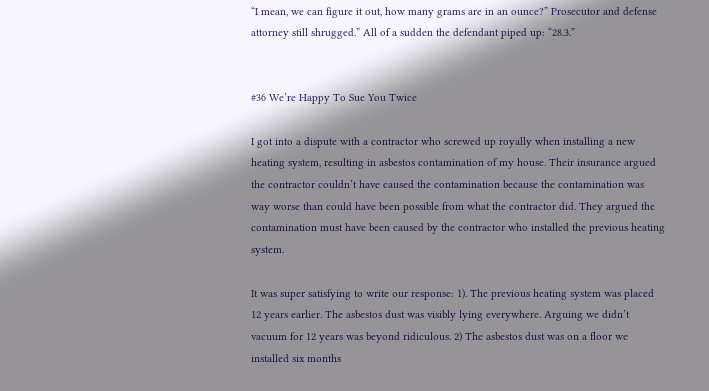“I mean, we can figure it out, how many grams are in an ounce?” Prosecutor and defense attorney still shrugged.” All of a sudden the defendant piped up: “28.3.”


#36 We’re Happy To Sue You Twice

I got into a dispute with a contractor who screwed up royally when installing a new heating system, resulting in asbestos contamination of my house. Their insurance argued the contractor couldn’t have caused the contamination because the contamination was way worse than could have been possible from what the contractor did. They argued the contamination must have been caused by the contractor who installed the previous heating system.

It was super satisfying to write our response: 1). The previous heating system was placed 12 years earlier. The asbestos dust was visibly lying everywhere. Arguing we didn’t vacuum for 12 years was beyond ridiculous. 2) The asbestos dust was on a floor we installed six months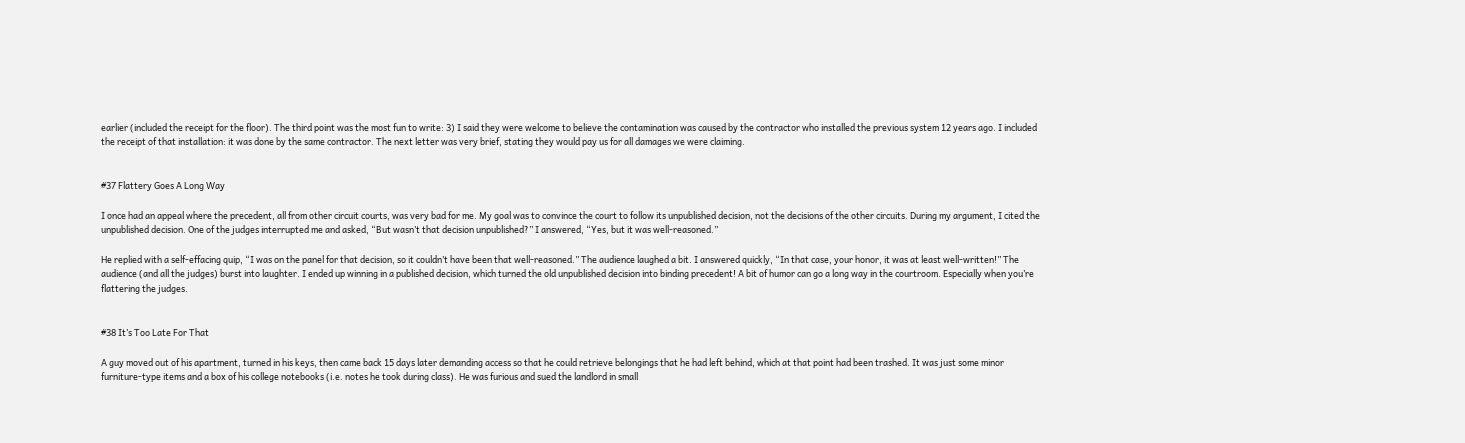earlier (included the receipt for the floor). The third point was the most fun to write: 3) I said they were welcome to believe the contamination was caused by the contractor who installed the previous system 12 years ago. I included the receipt of that installation: it was done by the same contractor. The next letter was very brief, stating they would pay us for all damages we were claiming.


#37 Flattery Goes A Long Way

I once had an appeal where the precedent, all from other circuit courts, was very bad for me. My goal was to convince the court to follow its unpublished decision, not the decisions of the other circuits. During my argument, I cited the unpublished decision. One of the judges interrupted me and asked, “But wasn’t that decision unpublished?” I answered, “Yes, but it was well-reasoned.”

He replied with a self-effacing quip, “I was on the panel for that decision, so it couldn’t have been that well-reasoned.” The audience laughed a bit. I answered quickly, “In that case, your honor, it was at least well-written!” The audience (and all the judges) burst into laughter. I ended up winning in a published decision, which turned the old unpublished decision into binding precedent! A bit of humor can go a long way in the courtroom. Especially when you’re flattering the judges.


#38 It’s Too Late For That

A guy moved out of his apartment, turned in his keys, then came back 15 days later demanding access so that he could retrieve belongings that he had left behind, which at that point had been trashed. It was just some minor furniture-type items and a box of his college notebooks (i.e. notes he took during class). He was furious and sued the landlord in small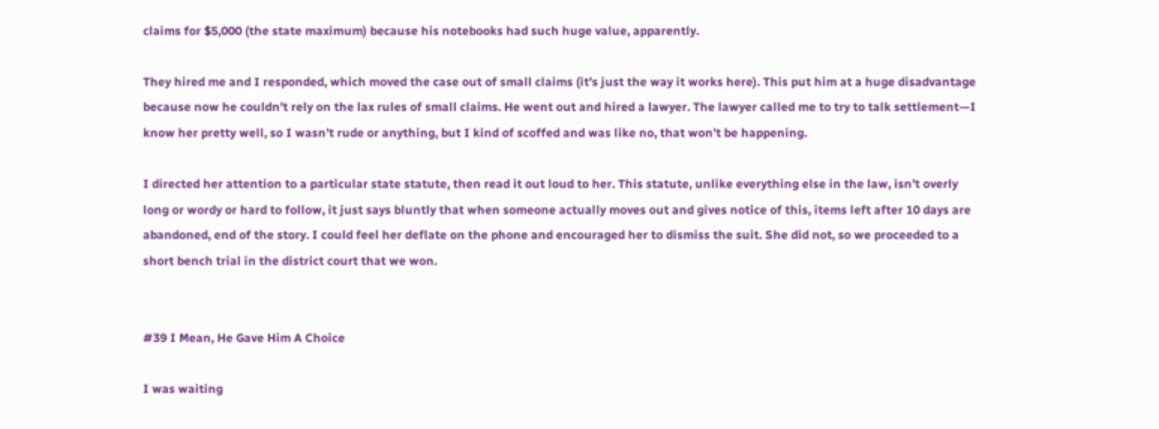claims for $5,000 (the state maximum) because his notebooks had such huge value, apparently.

They hired me and I responded, which moved the case out of small claims (it’s just the way it works here). This put him at a huge disadvantage because now he couldn’t rely on the lax rules of small claims. He went out and hired a lawyer. The lawyer called me to try to talk settlement—I know her pretty well, so I wasn’t rude or anything, but I kind of scoffed and was like no, that won’t be happening.

I directed her attention to a particular state statute, then read it out loud to her. This statute, unlike everything else in the law, isn’t overly long or wordy or hard to follow, it just says bluntly that when someone actually moves out and gives notice of this, items left after 10 days are abandoned, end of the story. I could feel her deflate on the phone and encouraged her to dismiss the suit. She did not, so we proceeded to a short bench trial in the district court that we won.


#39 I Mean, He Gave Him A Choice

I was waiting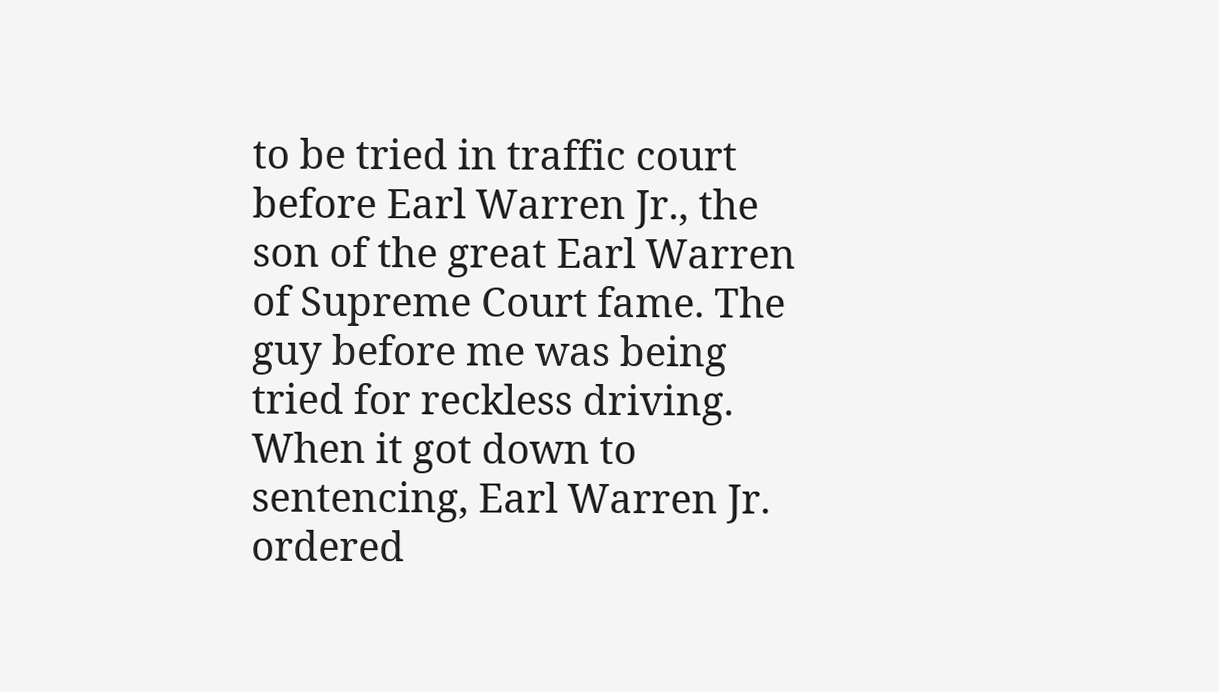to be tried in traffic court before Earl Warren Jr., the son of the great Earl Warren of Supreme Court fame. The guy before me was being tried for reckless driving. When it got down to sentencing, Earl Warren Jr. ordered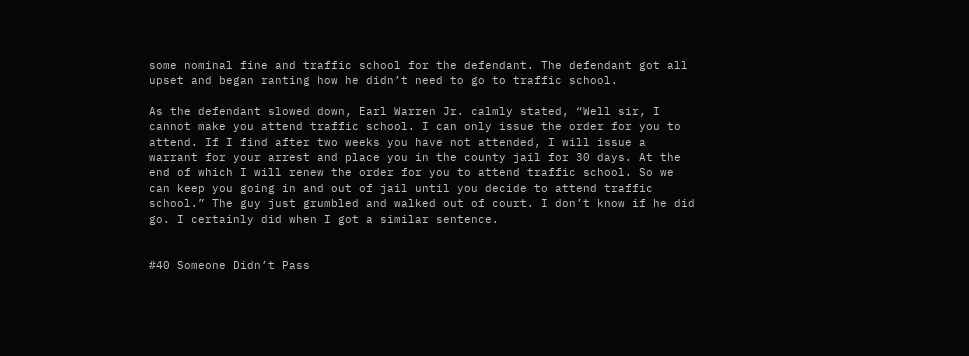some nominal fine and traffic school for the defendant. The defendant got all upset and began ranting how he didn’t need to go to traffic school.

As the defendant slowed down, Earl Warren Jr. calmly stated, “Well sir, I cannot make you attend traffic school. I can only issue the order for you to attend. If I find after two weeks you have not attended, I will issue a warrant for your arrest and place you in the county jail for 30 days. At the end of which I will renew the order for you to attend traffic school. So we can keep you going in and out of jail until you decide to attend traffic school.” The guy just grumbled and walked out of court. I don’t know if he did go. I certainly did when I got a similar sentence.


#40 Someone Didn’t Pass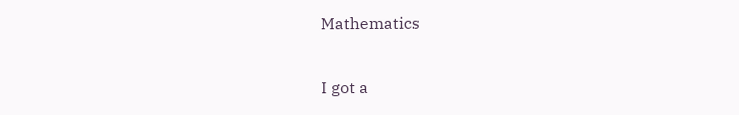Mathematics

I got a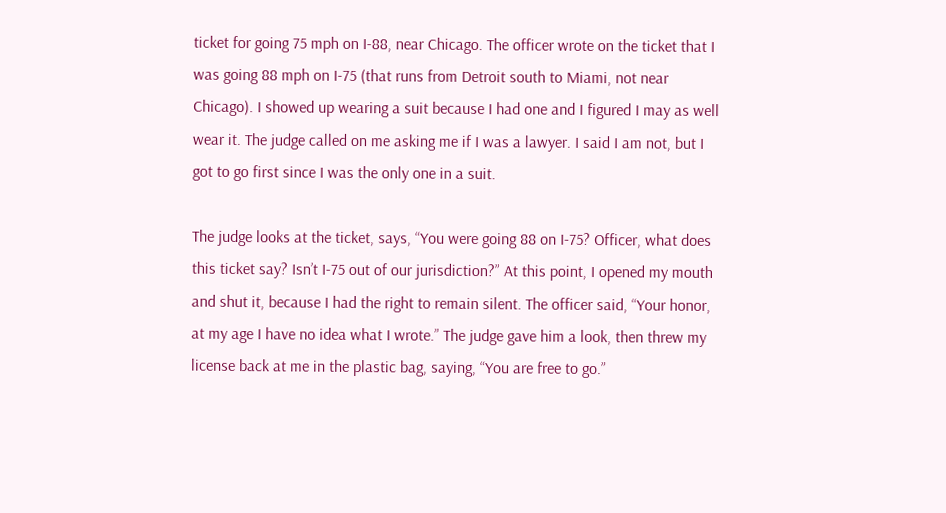ticket for going 75 mph on I-88, near Chicago. The officer wrote on the ticket that I was going 88 mph on I-75 (that runs from Detroit south to Miami, not near Chicago). I showed up wearing a suit because I had one and I figured I may as well wear it. The judge called on me asking me if I was a lawyer. I said I am not, but I got to go first since I was the only one in a suit.

The judge looks at the ticket, says, “You were going 88 on I-75? Officer, what does this ticket say? Isn’t I-75 out of our jurisdiction?” At this point, I opened my mouth and shut it, because I had the right to remain silent. The officer said, “Your honor, at my age I have no idea what I wrote.” The judge gave him a look, then threw my license back at me in the plastic bag, saying, “You are free to go.”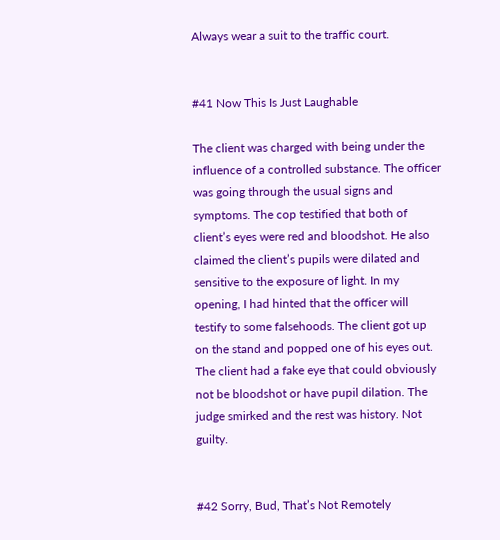Always wear a suit to the traffic court.


#41 Now This Is Just Laughable

The client was charged with being under the influence of a controlled substance. The officer was going through the usual signs and symptoms. The cop testified that both of client’s eyes were red and bloodshot. He also claimed the client’s pupils were dilated and sensitive to the exposure of light. In my opening, I had hinted that the officer will testify to some falsehoods. The client got up on the stand and popped one of his eyes out. The client had a fake eye that could obviously not be bloodshot or have pupil dilation. The judge smirked and the rest was history. Not guilty.


#42 Sorry, Bud, That’s Not Remotely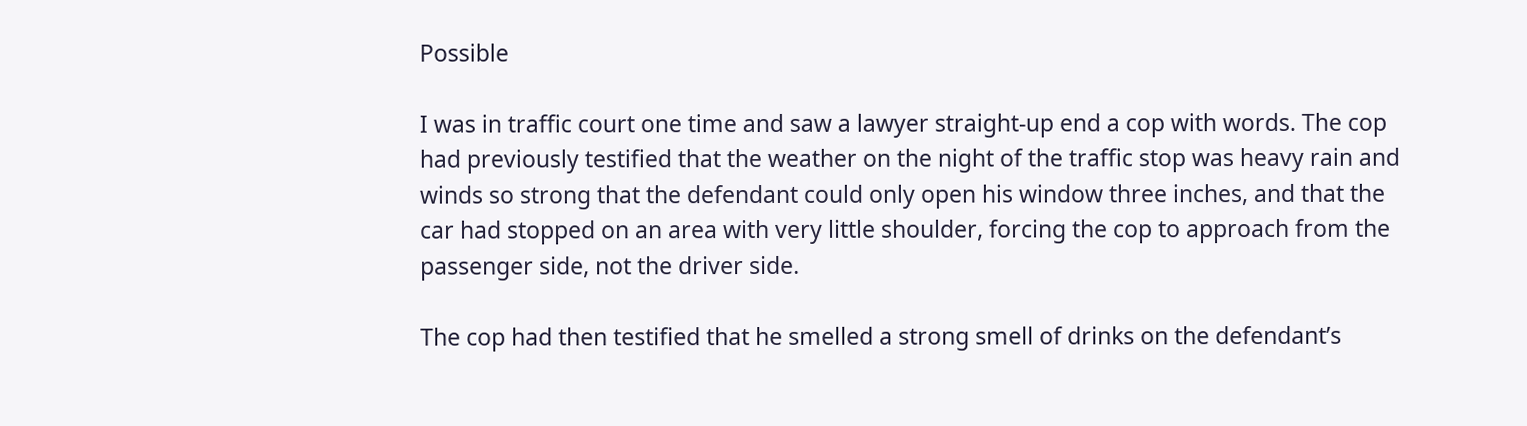Possible

I was in traffic court one time and saw a lawyer straight-up end a cop with words. The cop had previously testified that the weather on the night of the traffic stop was heavy rain and winds so strong that the defendant could only open his window three inches, and that the car had stopped on an area with very little shoulder, forcing the cop to approach from the passenger side, not the driver side.

The cop had then testified that he smelled a strong smell of drinks on the defendant’s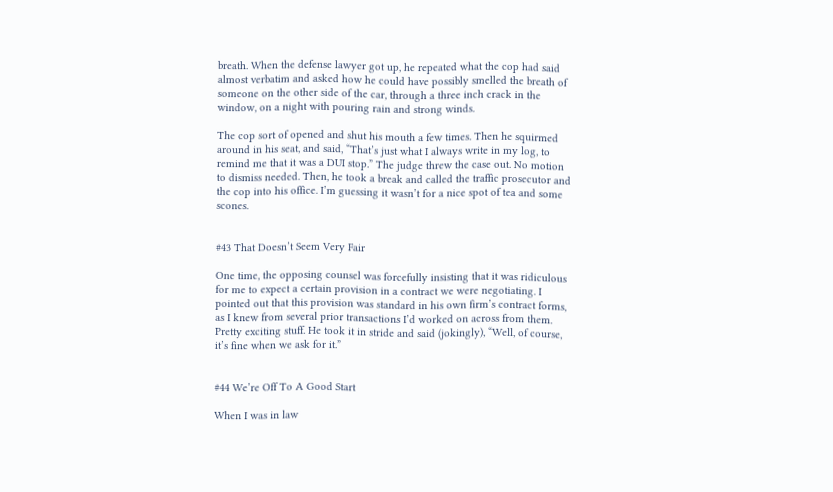breath. When the defense lawyer got up, he repeated what the cop had said almost verbatim and asked how he could have possibly smelled the breath of someone on the other side of the car, through a three inch crack in the window, on a night with pouring rain and strong winds.

The cop sort of opened and shut his mouth a few times. Then he squirmed around in his seat, and said, “That’s just what I always write in my log, to remind me that it was a DUI stop.” The judge threw the case out. No motion to dismiss needed. Then, he took a break and called the traffic prosecutor and the cop into his office. I’m guessing it wasn’t for a nice spot of tea and some scones.


#43 That Doesn’t Seem Very Fair

One time, the opposing counsel was forcefully insisting that it was ridiculous for me to expect a certain provision in a contract we were negotiating. I pointed out that this provision was standard in his own firm’s contract forms, as I knew from several prior transactions I’d worked on across from them. Pretty exciting stuff. He took it in stride and said (jokingly), “Well, of course, it’s fine when we ask for it.”


#44 We’re Off To A Good Start

When I was in law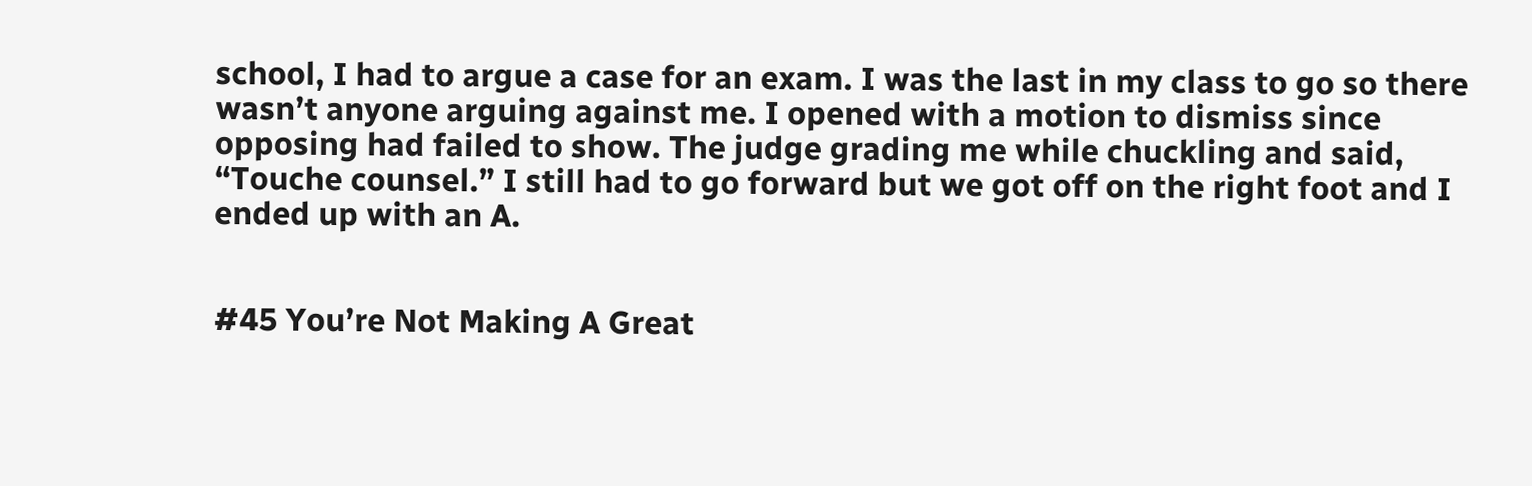school, I had to argue a case for an exam. I was the last in my class to go so there wasn’t anyone arguing against me. I opened with a motion to dismiss since opposing had failed to show. The judge grading me while chuckling and said, “Touche counsel.” I still had to go forward but we got off on the right foot and I ended up with an A.


#45 You’re Not Making A Great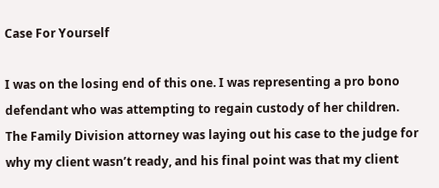Case For Yourself

I was on the losing end of this one. I was representing a pro bono defendant who was attempting to regain custody of her children. The Family Division attorney was laying out his case to the judge for why my client wasn’t ready, and his final point was that my client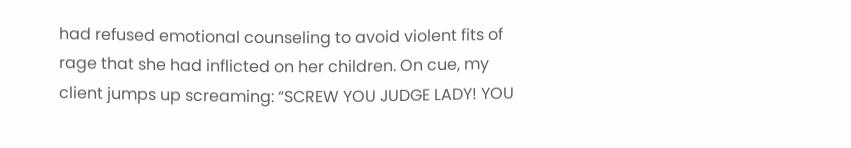had refused emotional counseling to avoid violent fits of rage that she had inflicted on her children. On cue, my client jumps up screaming: “SCREW YOU JUDGE LADY! YOU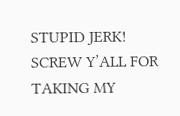STUPID JERK! SCREW Y’ALL FOR TAKING MY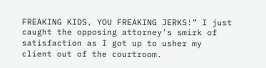FREAKING KIDS, YOU FREAKING JERKS!” I just caught the opposing attorney’s smirk of satisfaction as I got up to usher my client out of the courtroom.